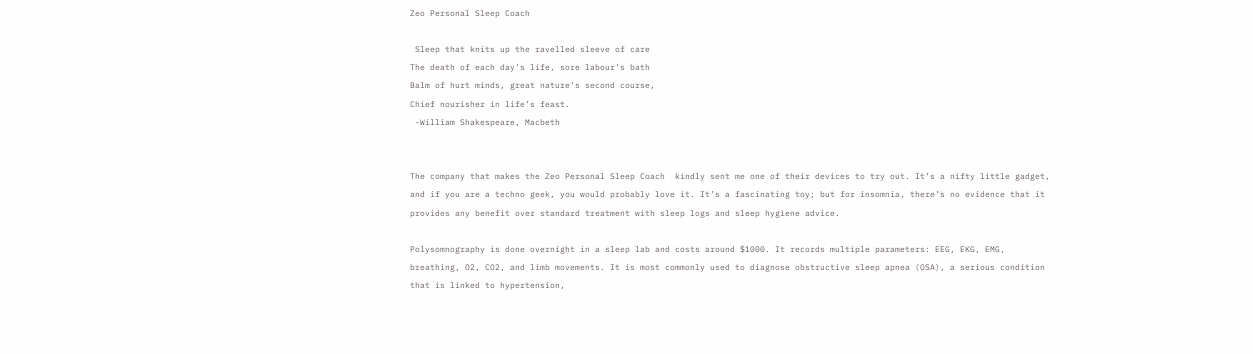Zeo Personal Sleep Coach

 Sleep that knits up the ravelled sleeve of care
The death of each day’s life, sore labour’s bath
Balm of hurt minds, great nature’s second course,
Chief nourisher in life’s feast.
 -William Shakespeare, Macbeth


The company that makes the Zeo Personal Sleep Coach  kindly sent me one of their devices to try out. It’s a nifty little gadget, and if you are a techno geek, you would probably love it. It’s a fascinating toy; but for insomnia, there’s no evidence that it provides any benefit over standard treatment with sleep logs and sleep hygiene advice.

Polysomnography is done overnight in a sleep lab and costs around $1000. It records multiple parameters: EEG, EKG, EMG, breathing, O2, CO2, and limb movements. It is most commonly used to diagnose obstructive sleep apnea (OSA), a serious condition that is linked to hypertension,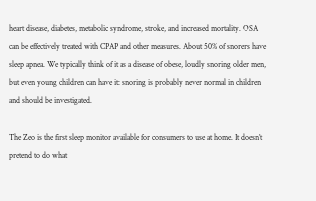heart disease, diabetes, metabolic syndrome, stroke, and increased mortality. OSA can be effectively treated with CPAP and other measures. About 50% of snorers have sleep apnea. We typically think of it as a disease of obese, loudly snoring older men, but even young children can have it: snoring is probably never normal in children and should be investigated.

The Zeo is the first sleep monitor available for consumers to use at home. It doesn’t pretend to do what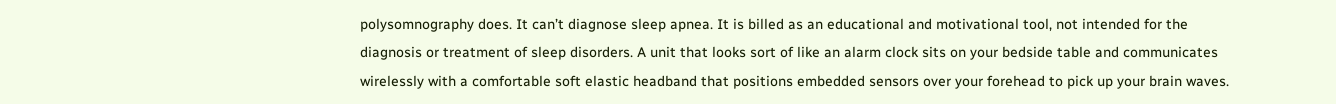polysomnography does. It can’t diagnose sleep apnea. It is billed as an educational and motivational tool, not intended for the diagnosis or treatment of sleep disorders. A unit that looks sort of like an alarm clock sits on your bedside table and communicates wirelessly with a comfortable soft elastic headband that positions embedded sensors over your forehead to pick up your brain waves.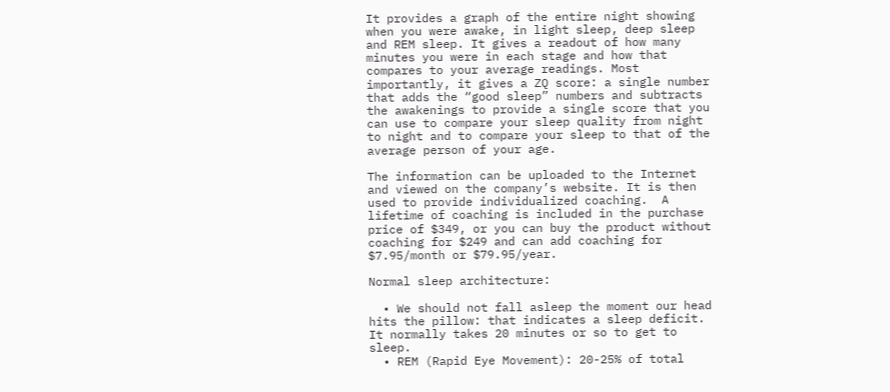It provides a graph of the entire night showing when you were awake, in light sleep, deep sleep and REM sleep. It gives a readout of how many minutes you were in each stage and how that compares to your average readings. Most importantly, it gives a ZQ score: a single number that adds the “good sleep” numbers and subtracts the awakenings to provide a single score that you can use to compare your sleep quality from night to night and to compare your sleep to that of the average person of your age.

The information can be uploaded to the Internet and viewed on the company’s website. It is then used to provide individualized coaching.  A lifetime of coaching is included in the purchase price of $349, or you can buy the product without coaching for $249 and can add coaching for $7.95/month or $79.95/year.

Normal sleep architecture:

  • We should not fall asleep the moment our head hits the pillow: that indicates a sleep deficit. It normally takes 20 minutes or so to get to sleep.
  • REM (Rapid Eye Movement): 20-25% of total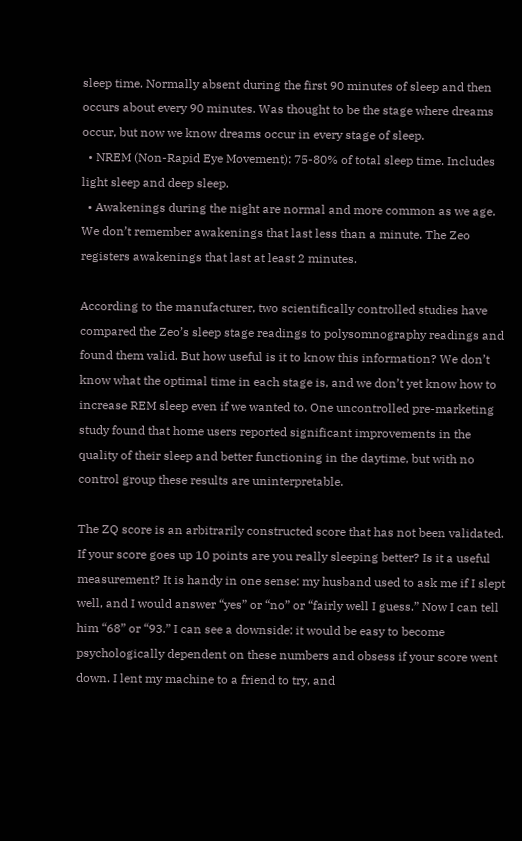sleep time. Normally absent during the first 90 minutes of sleep and then occurs about every 90 minutes. Was thought to be the stage where dreams occur, but now we know dreams occur in every stage of sleep.
  • NREM (Non-Rapid Eye Movement): 75-80% of total sleep time. Includes light sleep and deep sleep.
  • Awakenings during the night are normal and more common as we age. We don’t remember awakenings that last less than a minute. The Zeo registers awakenings that last at least 2 minutes.

According to the manufacturer, two scientifically controlled studies have compared the Zeo’s sleep stage readings to polysomnography readings and found them valid. But how useful is it to know this information? We don’t know what the optimal time in each stage is, and we don’t yet know how to increase REM sleep even if we wanted to. One uncontrolled pre-marketing study found that home users reported significant improvements in the quality of their sleep and better functioning in the daytime, but with no control group these results are uninterpretable.

The ZQ score is an arbitrarily constructed score that has not been validated. If your score goes up 10 points are you really sleeping better? Is it a useful measurement? It is handy in one sense: my husband used to ask me if I slept well, and I would answer “yes” or “no” or “fairly well I guess.” Now I can tell him “68” or “93.” I can see a downside: it would be easy to become psychologically dependent on these numbers and obsess if your score went down. I lent my machine to a friend to try, and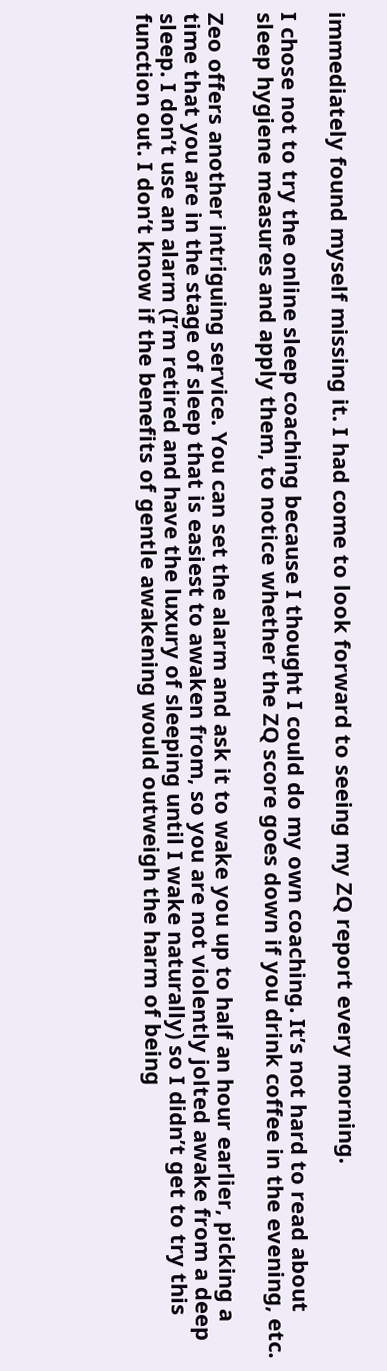immediately found myself missing it. I had come to look forward to seeing my ZQ report every morning.

I chose not to try the online sleep coaching because I thought I could do my own coaching. It’s not hard to read about sleep hygiene measures and apply them, to notice whether the ZQ score goes down if you drink coffee in the evening, etc.

Zeo offers another intriguing service. You can set the alarm and ask it to wake you up to half an hour earlier, picking a time that you are in the stage of sleep that is easiest to awaken from, so you are not violently jolted awake from a deep sleep. I don’t use an alarm (I’m retired and have the luxury of sleeping until I wake naturally) so I didn’t get to try this function out. I don’t know if the benefits of gentle awakening would outweigh the harm of being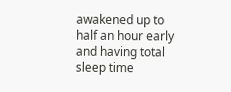awakened up to half an hour early and having total sleep time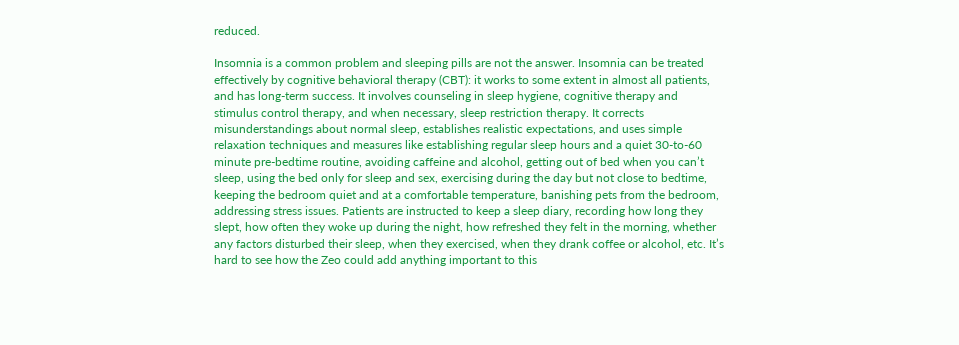reduced.

Insomnia is a common problem and sleeping pills are not the answer. Insomnia can be treated effectively by cognitive behavioral therapy (CBT): it works to some extent in almost all patients, and has long-term success. It involves counseling in sleep hygiene, cognitive therapy and stimulus control therapy, and when necessary, sleep restriction therapy. It corrects misunderstandings about normal sleep, establishes realistic expectations, and uses simple relaxation techniques and measures like establishing regular sleep hours and a quiet 30-to-60 minute pre-bedtime routine, avoiding caffeine and alcohol, getting out of bed when you can’t sleep, using the bed only for sleep and sex, exercising during the day but not close to bedtime, keeping the bedroom quiet and at a comfortable temperature, banishing pets from the bedroom, addressing stress issues. Patients are instructed to keep a sleep diary, recording how long they slept, how often they woke up during the night, how refreshed they felt in the morning, whether any factors disturbed their sleep, when they exercised, when they drank coffee or alcohol, etc. It’s hard to see how the Zeo could add anything important to this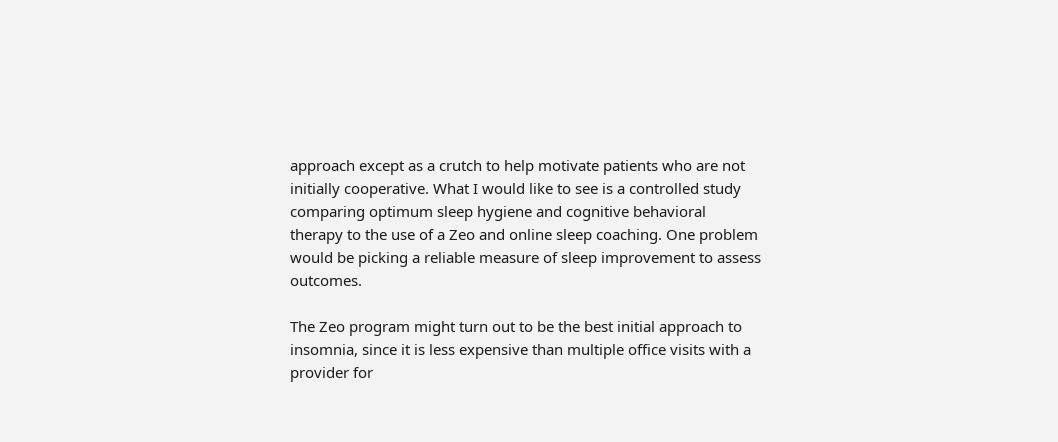approach except as a crutch to help motivate patients who are not initially cooperative. What I would like to see is a controlled study comparing optimum sleep hygiene and cognitive behavioral therapy to the use of a Zeo and online sleep coaching. One problem would be picking a reliable measure of sleep improvement to assess outcomes.

The Zeo program might turn out to be the best initial approach to insomnia, since it is less expensive than multiple office visits with a provider for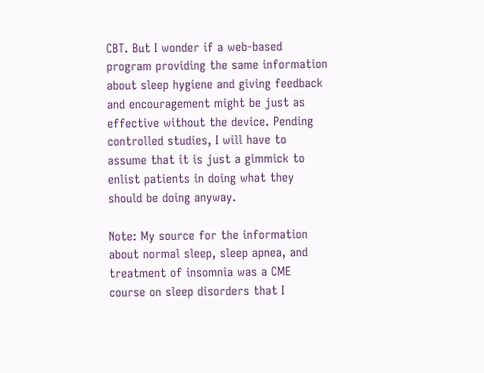CBT. But I wonder if a web-based program providing the same information about sleep hygiene and giving feedback and encouragement might be just as effective without the device. Pending controlled studies, I will have to assume that it is just a gimmick to enlist patients in doing what they should be doing anyway.

Note: My source for the information about normal sleep, sleep apnea, and treatment of insomnia was a CME course on sleep disorders that I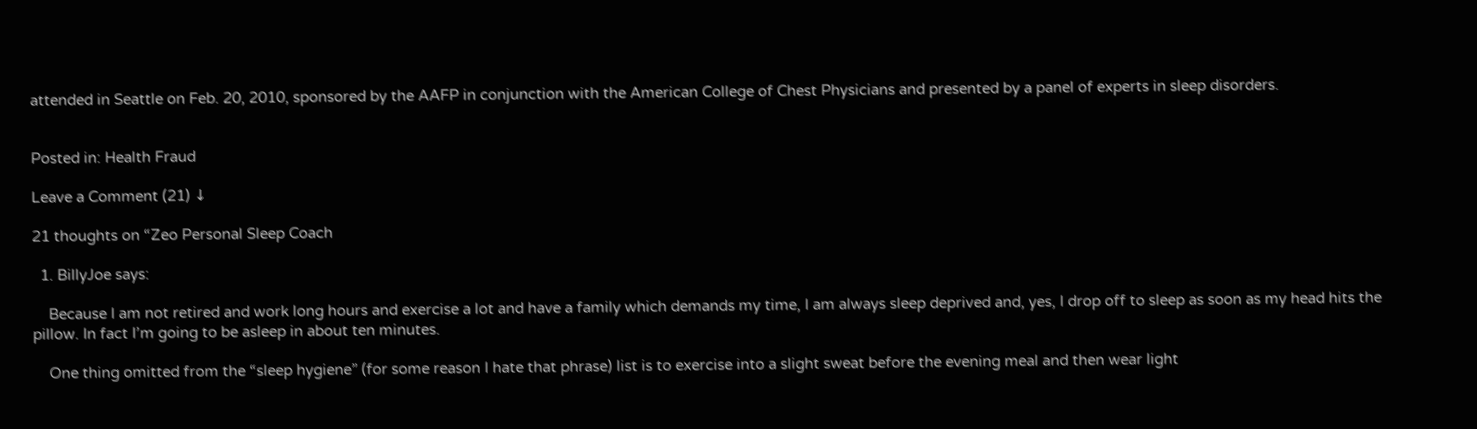attended in Seattle on Feb. 20, 2010, sponsored by the AAFP in conjunction with the American College of Chest Physicians and presented by a panel of experts in sleep disorders.


Posted in: Health Fraud

Leave a Comment (21) ↓

21 thoughts on “Zeo Personal Sleep Coach

  1. BillyJoe says:

    Because I am not retired and work long hours and exercise a lot and have a family which demands my time, I am always sleep deprived and, yes, I drop off to sleep as soon as my head hits the pillow. In fact I’m going to be asleep in about ten minutes.

    One thing omitted from the “sleep hygiene” (for some reason I hate that phrase) list is to exercise into a slight sweat before the evening meal and then wear light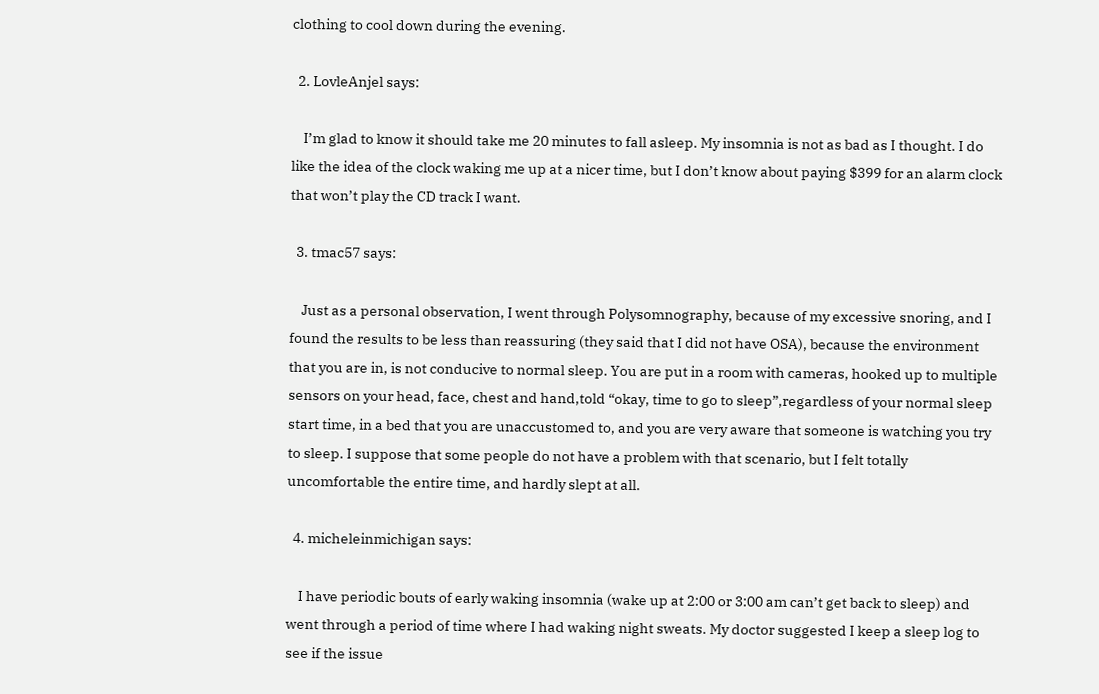clothing to cool down during the evening.

  2. LovleAnjel says:

    I’m glad to know it should take me 20 minutes to fall asleep. My insomnia is not as bad as I thought. I do like the idea of the clock waking me up at a nicer time, but I don’t know about paying $399 for an alarm clock that won’t play the CD track I want.

  3. tmac57 says:

    Just as a personal observation, I went through Polysomnography, because of my excessive snoring, and I found the results to be less than reassuring (they said that I did not have OSA), because the environment that you are in, is not conducive to normal sleep. You are put in a room with cameras, hooked up to multiple sensors on your head, face, chest and hand,told “okay, time to go to sleep”,regardless of your normal sleep start time, in a bed that you are unaccustomed to, and you are very aware that someone is watching you try to sleep. I suppose that some people do not have a problem with that scenario, but I felt totally uncomfortable the entire time, and hardly slept at all.

  4. micheleinmichigan says:

    I have periodic bouts of early waking insomnia (wake up at 2:00 or 3:00 am can’t get back to sleep) and went through a period of time where I had waking night sweats. My doctor suggested I keep a sleep log to see if the issue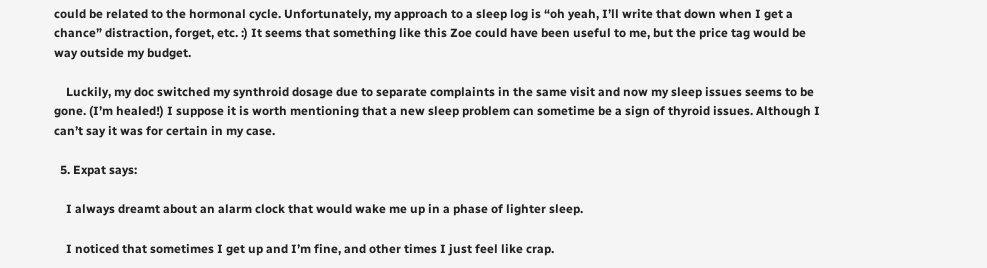could be related to the hormonal cycle. Unfortunately, my approach to a sleep log is “oh yeah, I’ll write that down when I get a chance” distraction, forget, etc. :) It seems that something like this Zoe could have been useful to me, but the price tag would be way outside my budget.

    Luckily, my doc switched my synthroid dosage due to separate complaints in the same visit and now my sleep issues seems to be gone. (I’m healed!) I suppose it is worth mentioning that a new sleep problem can sometime be a sign of thyroid issues. Although I can’t say it was for certain in my case.

  5. Expat says:

    I always dreamt about an alarm clock that would wake me up in a phase of lighter sleep.

    I noticed that sometimes I get up and I’m fine, and other times I just feel like crap.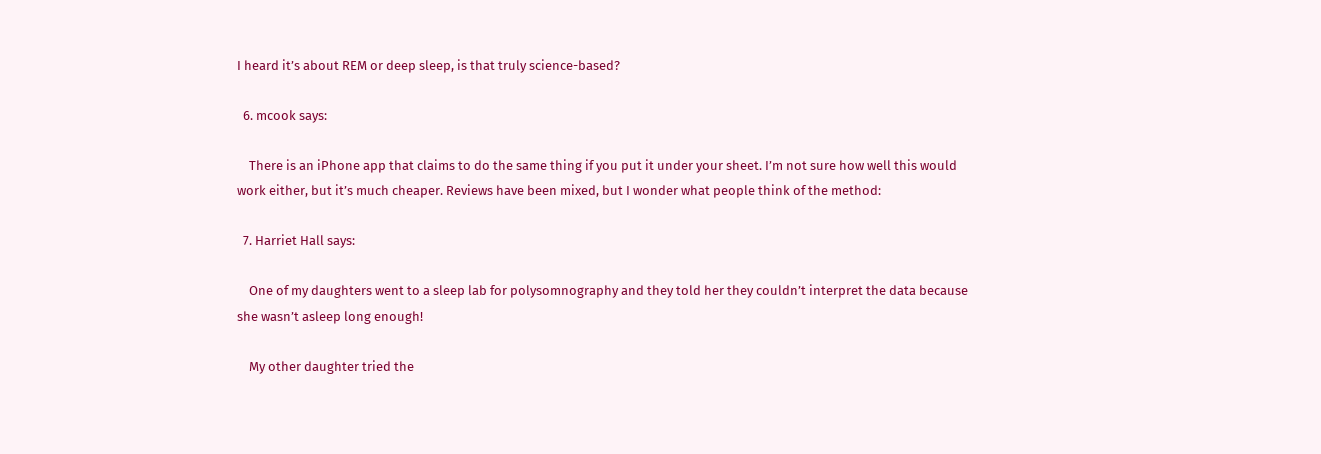I heard it’s about REM or deep sleep, is that truly science-based?

  6. mcook says:

    There is an iPhone app that claims to do the same thing if you put it under your sheet. I’m not sure how well this would work either, but it’s much cheaper. Reviews have been mixed, but I wonder what people think of the method:

  7. Harriet Hall says:

    One of my daughters went to a sleep lab for polysomnography and they told her they couldn’t interpret the data because she wasn’t asleep long enough!

    My other daughter tried the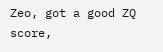Zeo, got a good ZQ score,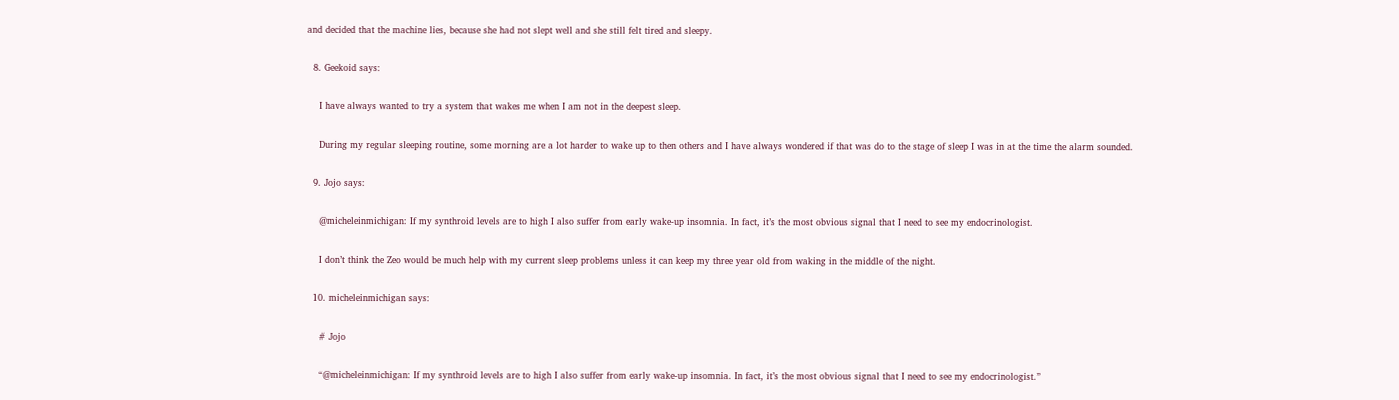and decided that the machine lies, because she had not slept well and she still felt tired and sleepy.

  8. Geekoid says:

    I have always wanted to try a system that wakes me when I am not in the deepest sleep.

    During my regular sleeping routine, some morning are a lot harder to wake up to then others and I have always wondered if that was do to the stage of sleep I was in at the time the alarm sounded.

  9. Jojo says:

    @micheleinmichigan: If my synthroid levels are to high I also suffer from early wake-up insomnia. In fact, it’s the most obvious signal that I need to see my endocrinologist.

    I don’t think the Zeo would be much help with my current sleep problems unless it can keep my three year old from waking in the middle of the night.

  10. micheleinmichigan says:

    # Jojo

    “@micheleinmichigan: If my synthroid levels are to high I also suffer from early wake-up insomnia. In fact, it’s the most obvious signal that I need to see my endocrinologist.”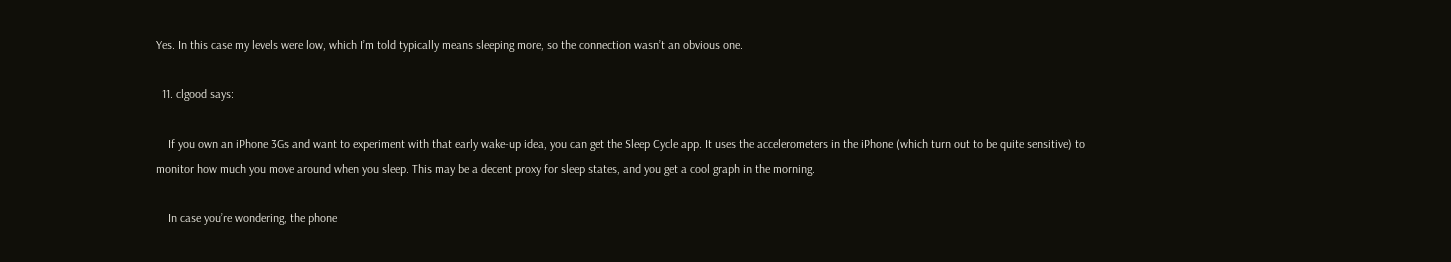Yes. In this case my levels were low, which I’m told typically means sleeping more, so the connection wasn’t an obvious one.

  11. clgood says:

    If you own an iPhone 3Gs and want to experiment with that early wake-up idea, you can get the Sleep Cycle app. It uses the accelerometers in the iPhone (which turn out to be quite sensitive) to monitor how much you move around when you sleep. This may be a decent proxy for sleep states, and you get a cool graph in the morning.

    In case you’re wondering, the phone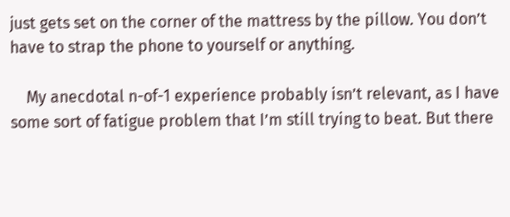just gets set on the corner of the mattress by the pillow. You don’t have to strap the phone to yourself or anything.

    My anecdotal n-of-1 experience probably isn’t relevant, as I have some sort of fatigue problem that I’m still trying to beat. But there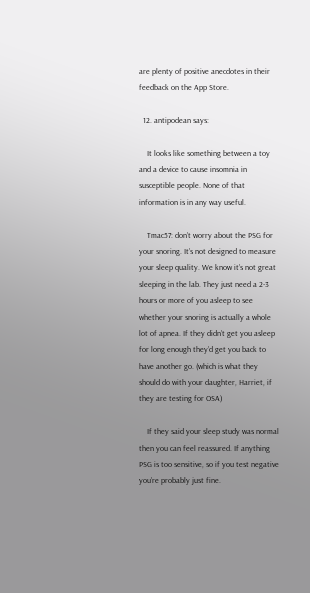are plenty of positive anecdotes in their feedback on the App Store.

  12. antipodean says:

    It looks like something between a toy and a device to cause insomnia in susceptible people. None of that information is in any way useful.

    Tmac57: don’t worry about the PSG for your snoring. It’s not designed to measure your sleep quality. We know it’s not great sleeping in the lab. They just need a 2-3 hours or more of you asleep to see whether your snoring is actually a whole lot of apnea. If they didn’t get you asleep for long enough they’d get you back to have another go. (which is what they should do with your daughter, Harriet, if they are testing for OSA)

    If they said your sleep study was normal then you can feel reassured. If anything PSG is too sensitive, so if you test negative you’re probably just fine.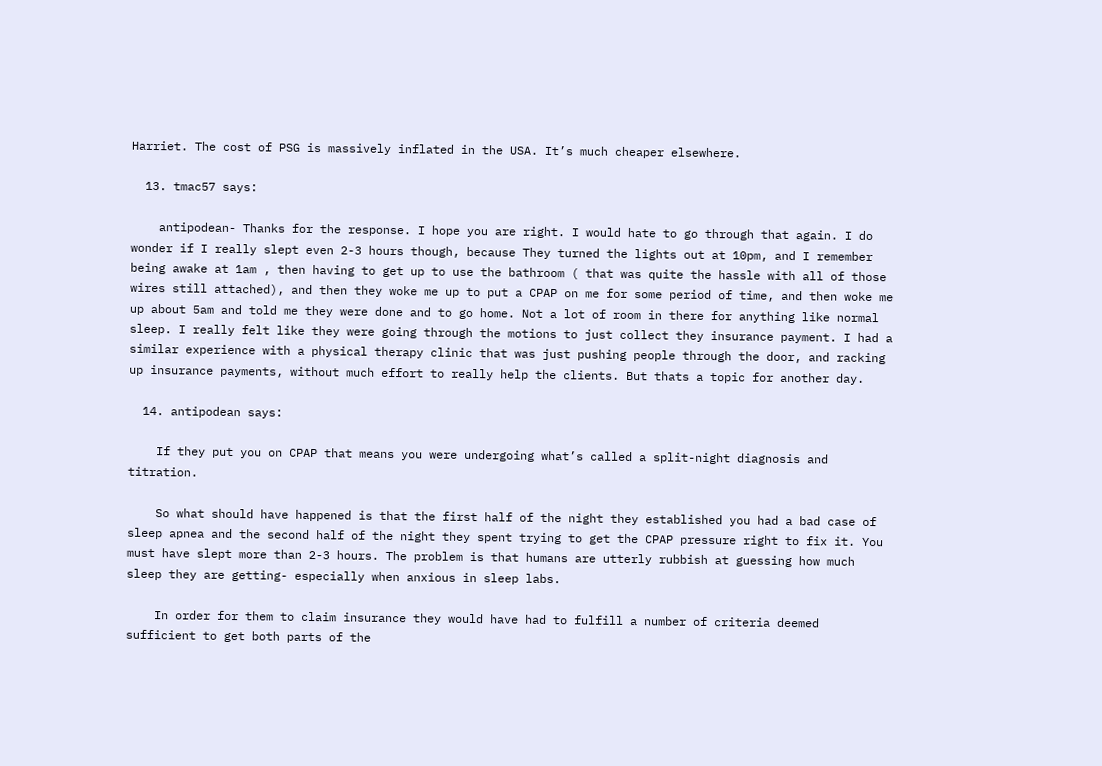Harriet. The cost of PSG is massively inflated in the USA. It’s much cheaper elsewhere.

  13. tmac57 says:

    antipodean- Thanks for the response. I hope you are right. I would hate to go through that again. I do wonder if I really slept even 2-3 hours though, because They turned the lights out at 10pm, and I remember being awake at 1am , then having to get up to use the bathroom ( that was quite the hassle with all of those wires still attached), and then they woke me up to put a CPAP on me for some period of time, and then woke me up about 5am and told me they were done and to go home. Not a lot of room in there for anything like normal sleep. I really felt like they were going through the motions to just collect they insurance payment. I had a similar experience with a physical therapy clinic that was just pushing people through the door, and racking up insurance payments, without much effort to really help the clients. But thats a topic for another day.

  14. antipodean says:

    If they put you on CPAP that means you were undergoing what’s called a split-night diagnosis and titration.

    So what should have happened is that the first half of the night they established you had a bad case of sleep apnea and the second half of the night they spent trying to get the CPAP pressure right to fix it. You must have slept more than 2-3 hours. The problem is that humans are utterly rubbish at guessing how much sleep they are getting- especially when anxious in sleep labs.

    In order for them to claim insurance they would have had to fulfill a number of criteria deemed sufficient to get both parts of the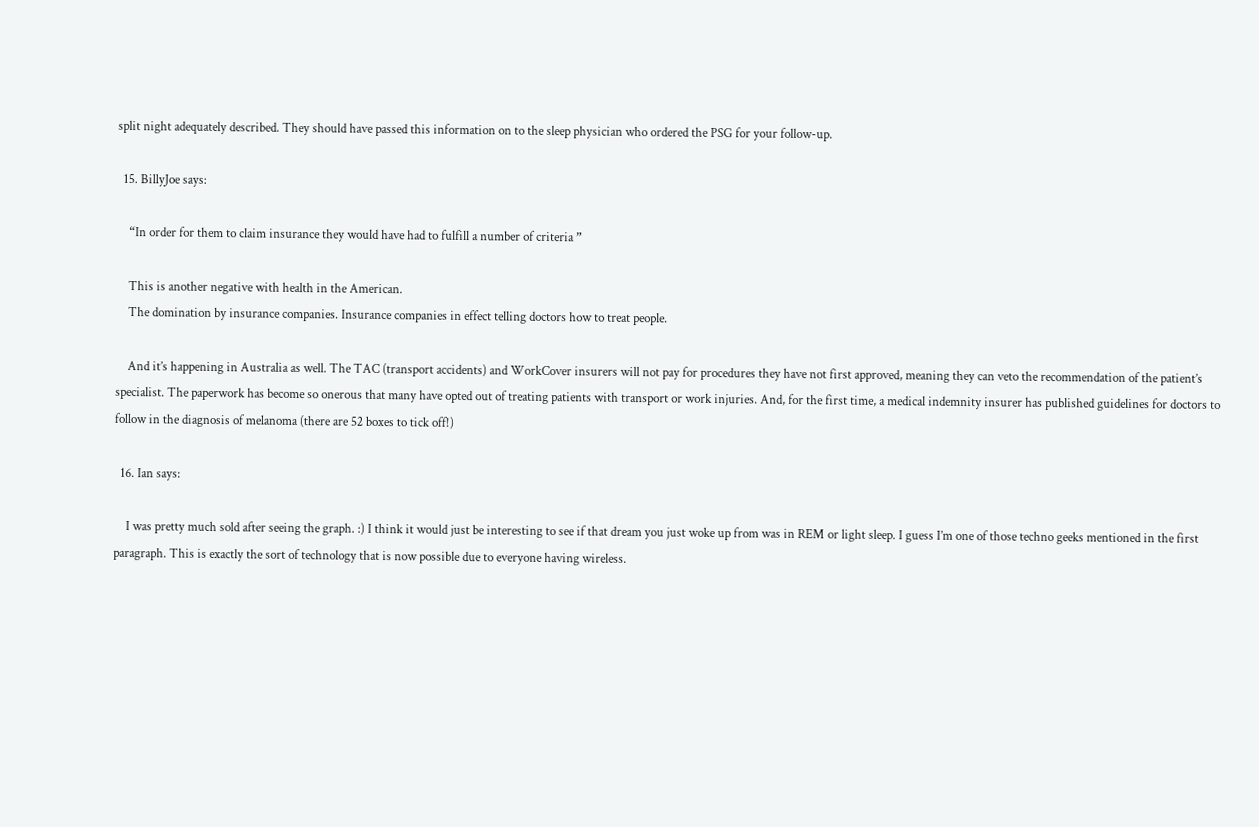split night adequately described. They should have passed this information on to the sleep physician who ordered the PSG for your follow-up.

  15. BillyJoe says:

    “In order for them to claim insurance they would have had to fulfill a number of criteria ”

    This is another negative with health in the American.
    The domination by insurance companies. Insurance companies in effect telling doctors how to treat people.

    And it’s happening in Australia as well. The TAC (transport accidents) and WorkCover insurers will not pay for procedures they have not first approved, meaning they can veto the recommendation of the patient’s specialist. The paperwork has become so onerous that many have opted out of treating patients with transport or work injuries. And, for the first time, a medical indemnity insurer has published guidelines for doctors to follow in the diagnosis of melanoma (there are 52 boxes to tick off!)

  16. Ian says:

    I was pretty much sold after seeing the graph. :) I think it would just be interesting to see if that dream you just woke up from was in REM or light sleep. I guess I’m one of those techno geeks mentioned in the first paragraph. This is exactly the sort of technology that is now possible due to everyone having wireless.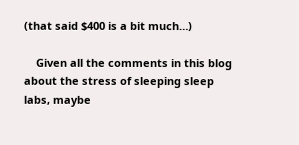(that said $400 is a bit much…)

    Given all the comments in this blog about the stress of sleeping sleep labs, maybe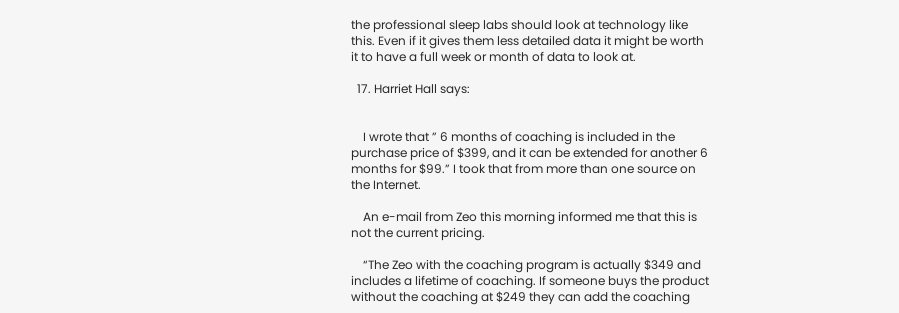the professional sleep labs should look at technology like this. Even if it gives them less detailed data it might be worth it to have a full week or month of data to look at.

  17. Harriet Hall says:


    I wrote that ” 6 months of coaching is included in the purchase price of $399, and it can be extended for another 6 months for $99.” I took that from more than one source on the Internet.

    An e-mail from Zeo this morning informed me that this is not the current pricing.

    “The Zeo with the coaching program is actually $349 and includes a lifetime of coaching. If someone buys the product without the coaching at $249 they can add the coaching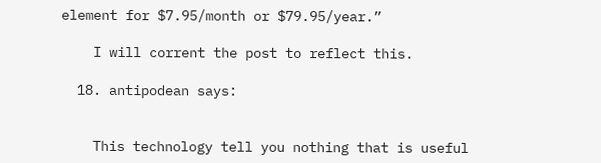element for $7.95/month or $79.95/year.”

    I will corrent the post to reflect this.

  18. antipodean says:


    This technology tell you nothing that is useful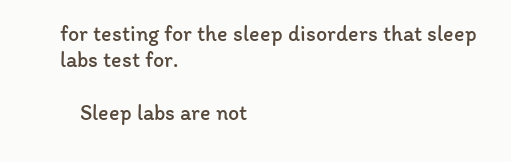for testing for the sleep disorders that sleep labs test for.

    Sleep labs are not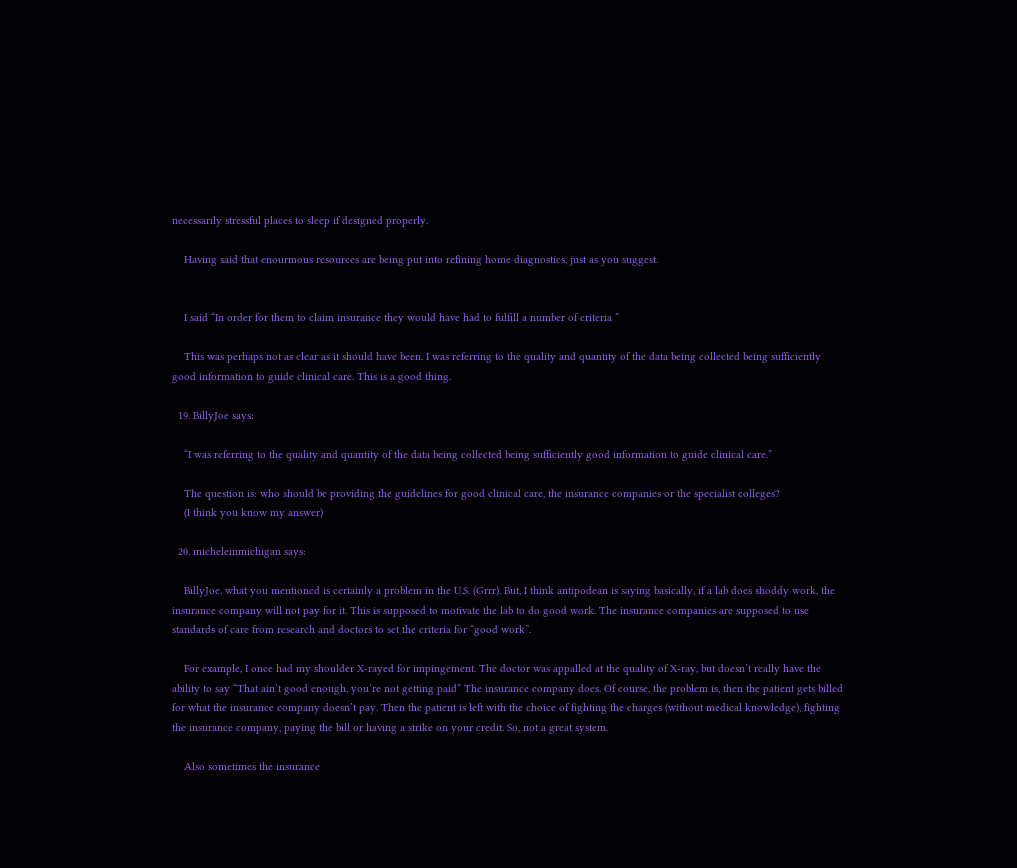necessarily stressful places to sleep if designed properly.

    Having said that enourmous resources are being put into refining home diagnostics, just as you suggest.


    I said “In order for them to claim insurance they would have had to fulfill a number of criteria ”

    This was perhaps not as clear as it should have been. I was referring to the quality and quantity of the data being collected being sufficiently good information to guide clinical care. This is a good thing.

  19. BillyJoe says:

    “I was referring to the quality and quantity of the data being collected being sufficiently good information to guide clinical care.”

    The question is: who should be providing the guidelines for good clinical care, the insurance companies or the specialist colleges?
    (I think you know my answer)

  20. micheleinmichigan says:

    BillyJoe, what you mentioned is certainly a problem in the U.S. (Grrr). But, I think antipodean is saying basically, if a lab does shoddy work, the insurance company will not pay for it. This is supposed to motivate the lab to do good work. The insurance companies are supposed to use standards of care from research and doctors to set the criteria for “good work”.

    For example, I once had my shoulder X-rayed for impingement. The doctor was appalled at the quality of X-ray, but doesn’t really have the ability to say “That ain’t good enough, you’re not getting paid” The insurance company does. Of course, the problem is, then the patient gets billed for what the insurance company doesn’t pay. Then the patient is left with the choice of fighting the charges (without medical knowledge), fighting the insurance company, paying the bill or having a strike on your credit. So, not a great system.

    Also sometimes the insurance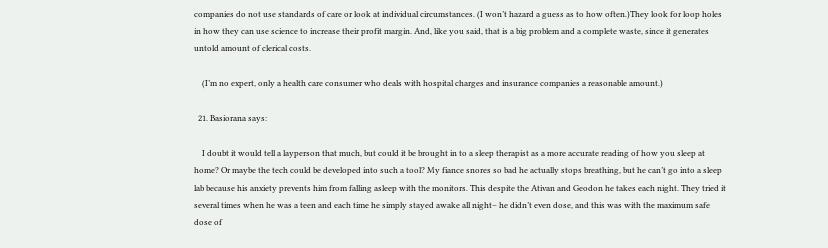companies do not use standards of care or look at individual circumstances. (I won’t hazard a guess as to how often.)They look for loop holes in how they can use science to increase their profit margin. And, like you said, that is a big problem and a complete waste, since it generates untold amount of clerical costs.

    (I’m no expert, only a health care consumer who deals with hospital charges and insurance companies a reasonable amount.)

  21. Basiorana says:

    I doubt it would tell a layperson that much, but could it be brought in to a sleep therapist as a more accurate reading of how you sleep at home? Or maybe the tech could be developed into such a tool? My fiance snores so bad he actually stops breathing, but he can’t go into a sleep lab because his anxiety prevents him from falling asleep with the monitors. This despite the Ativan and Geodon he takes each night. They tried it several times when he was a teen and each time he simply stayed awake all night– he didn’t even dose, and this was with the maximum safe dose of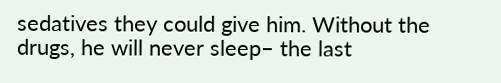sedatives they could give him. Without the drugs, he will never sleep– the last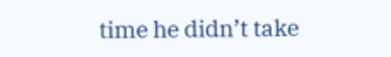time he didn’t take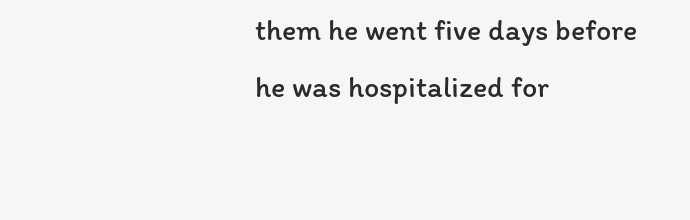them he went five days before he was hospitalized for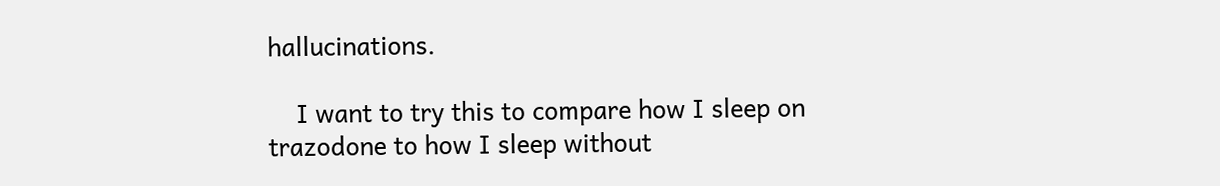hallucinations.

    I want to try this to compare how I sleep on trazodone to how I sleep without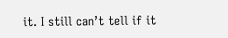it. I still can’t tell if it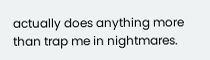actually does anything more than trap me in nightmares.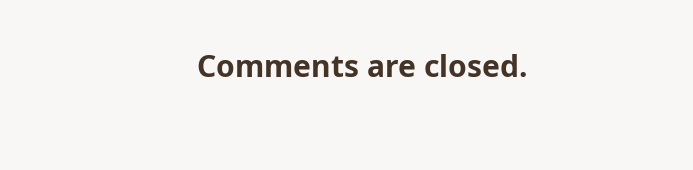Comments are closed.